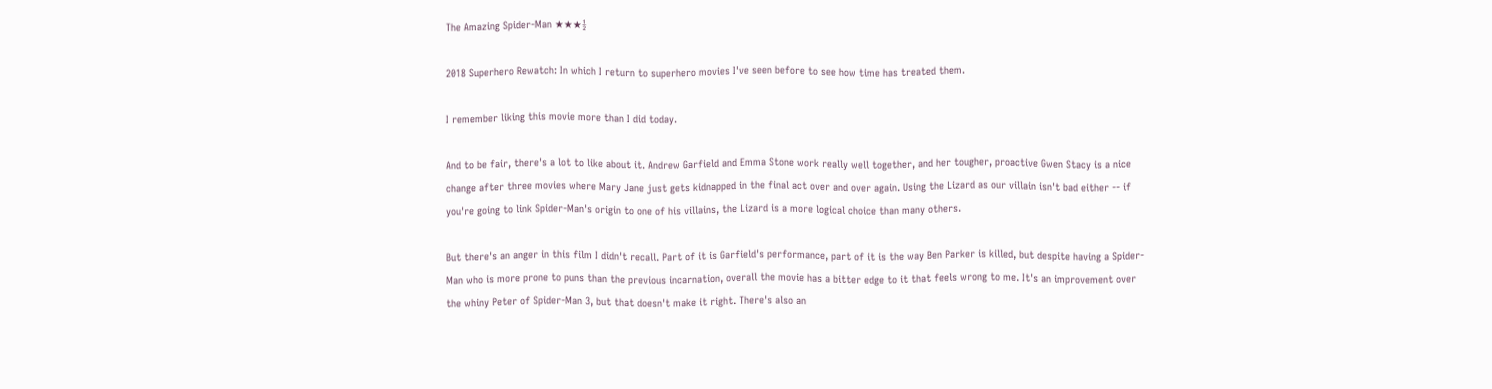The Amazing Spider-Man ★★★½

2018 Superhero Rewatch: In which I return to superhero movies I've seen before to see how time has treated them.

I remember liking this movie more than I did today.

And to be fair, there's a lot to like about it. Andrew Garfield and Emma Stone work really well together, and her tougher, proactive Gwen Stacy is a nice change after three movies where Mary Jane just gets kidnapped in the final act over and over again. Using the Lizard as our villain isn't bad either -- if you're going to link Spider-Man's origin to one of his villains, the Lizard is a more logical choice than many others.

But there's an anger in this film I didn't recall. Part of it is Garfield's performance, part of it is the way Ben Parker is killed, but despite having a Spider-Man who is more prone to puns than the previous incarnation, overall the movie has a bitter edge to it that feels wrong to me. It's an improvement over the whiny Peter of Spider-Man 3, but that doesn't make it right. There's also an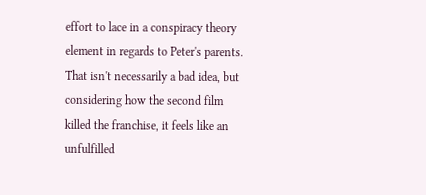effort to lace in a conspiracy theory element in regards to Peter's parents. That isn't necessarily a bad idea, but considering how the second film killed the franchise, it feels like an unfulfilled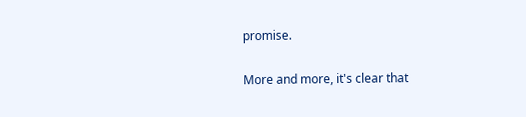promise.

More and more, it's clear that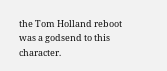the Tom Holland reboot was a godsend to this character.